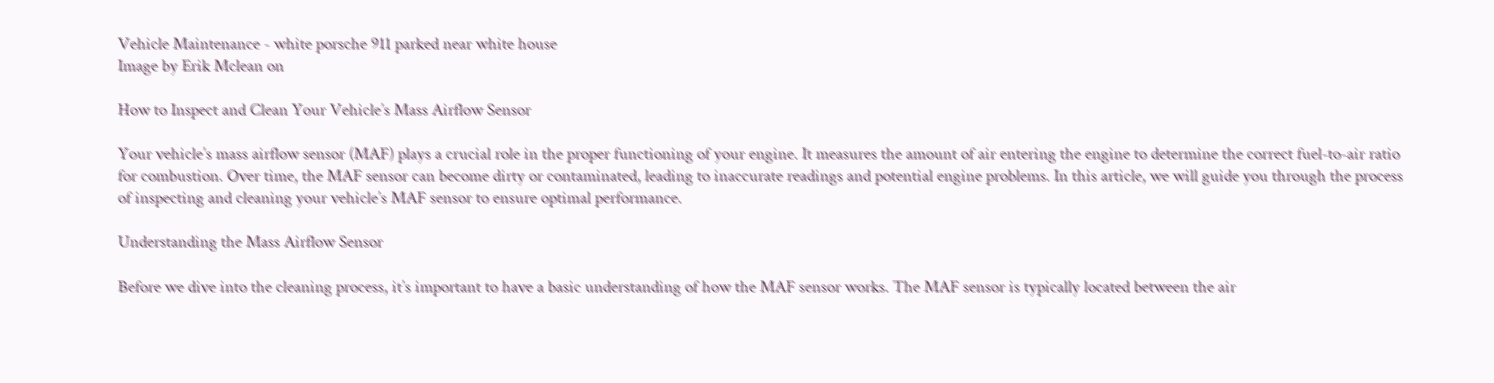Vehicle Maintenance - white porsche 911 parked near white house
Image by Erik Mclean on

How to Inspect and Clean Your Vehicle’s Mass Airflow Sensor

Your vehicle’s mass airflow sensor (MAF) plays a crucial role in the proper functioning of your engine. It measures the amount of air entering the engine to determine the correct fuel-to-air ratio for combustion. Over time, the MAF sensor can become dirty or contaminated, leading to inaccurate readings and potential engine problems. In this article, we will guide you through the process of inspecting and cleaning your vehicle’s MAF sensor to ensure optimal performance.

Understanding the Mass Airflow Sensor

Before we dive into the cleaning process, it’s important to have a basic understanding of how the MAF sensor works. The MAF sensor is typically located between the air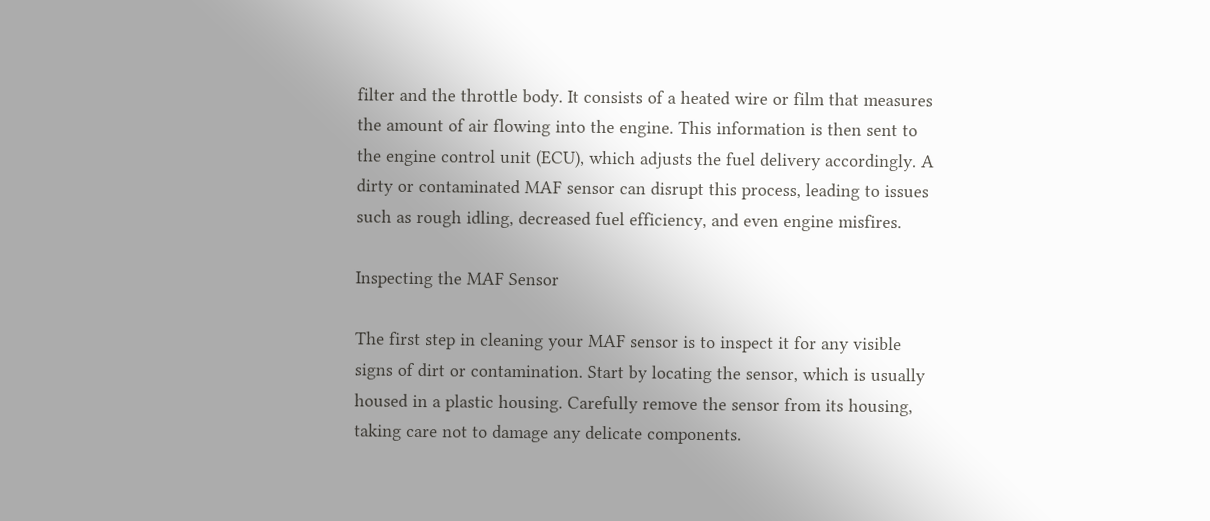filter and the throttle body. It consists of a heated wire or film that measures the amount of air flowing into the engine. This information is then sent to the engine control unit (ECU), which adjusts the fuel delivery accordingly. A dirty or contaminated MAF sensor can disrupt this process, leading to issues such as rough idling, decreased fuel efficiency, and even engine misfires.

Inspecting the MAF Sensor

The first step in cleaning your MAF sensor is to inspect it for any visible signs of dirt or contamination. Start by locating the sensor, which is usually housed in a plastic housing. Carefully remove the sensor from its housing, taking care not to damage any delicate components.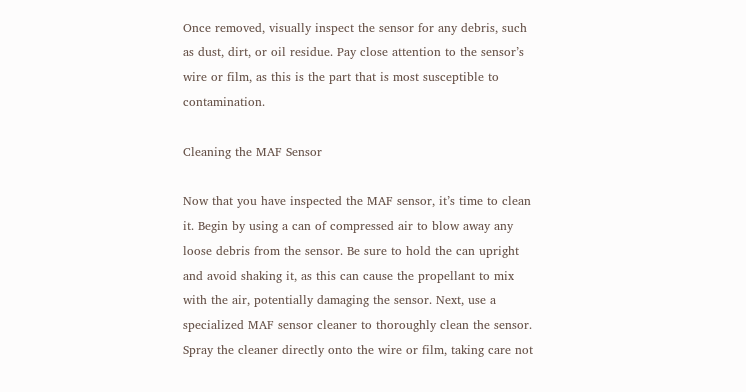Once removed, visually inspect the sensor for any debris, such as dust, dirt, or oil residue. Pay close attention to the sensor’s wire or film, as this is the part that is most susceptible to contamination.

Cleaning the MAF Sensor

Now that you have inspected the MAF sensor, it’s time to clean it. Begin by using a can of compressed air to blow away any loose debris from the sensor. Be sure to hold the can upright and avoid shaking it, as this can cause the propellant to mix with the air, potentially damaging the sensor. Next, use a specialized MAF sensor cleaner to thoroughly clean the sensor. Spray the cleaner directly onto the wire or film, taking care not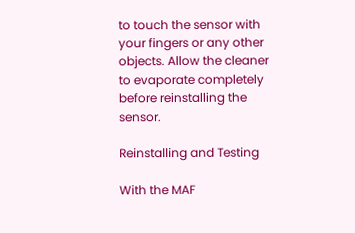to touch the sensor with your fingers or any other objects. Allow the cleaner to evaporate completely before reinstalling the sensor.

Reinstalling and Testing

With the MAF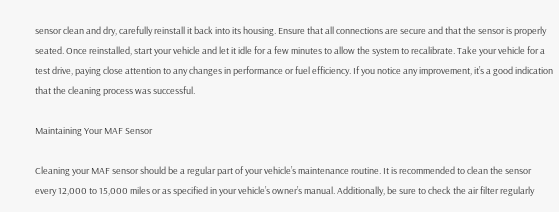sensor clean and dry, carefully reinstall it back into its housing. Ensure that all connections are secure and that the sensor is properly seated. Once reinstalled, start your vehicle and let it idle for a few minutes to allow the system to recalibrate. Take your vehicle for a test drive, paying close attention to any changes in performance or fuel efficiency. If you notice any improvement, it’s a good indication that the cleaning process was successful.

Maintaining Your MAF Sensor

Cleaning your MAF sensor should be a regular part of your vehicle’s maintenance routine. It is recommended to clean the sensor every 12,000 to 15,000 miles or as specified in your vehicle’s owner’s manual. Additionally, be sure to check the air filter regularly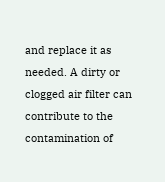and replace it as needed. A dirty or clogged air filter can contribute to the contamination of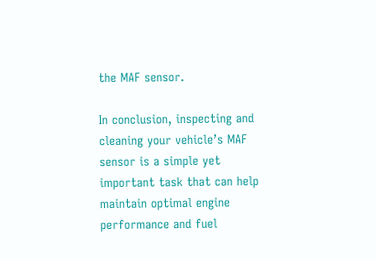the MAF sensor.

In conclusion, inspecting and cleaning your vehicle’s MAF sensor is a simple yet important task that can help maintain optimal engine performance and fuel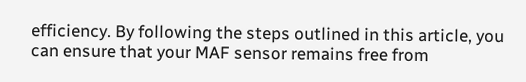efficiency. By following the steps outlined in this article, you can ensure that your MAF sensor remains free from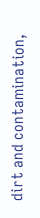dirt and contamination,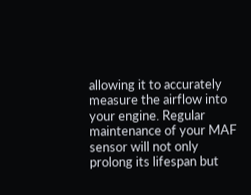allowing it to accurately measure the airflow into your engine. Regular maintenance of your MAF sensor will not only prolong its lifespan but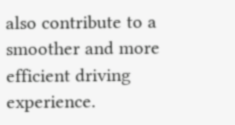also contribute to a smoother and more efficient driving experience.